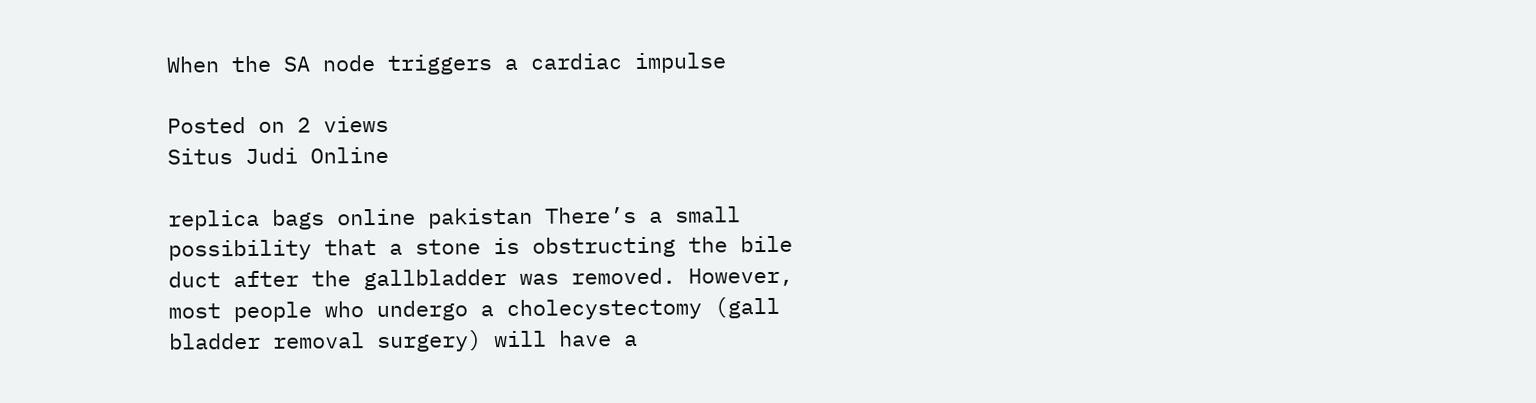When the SA node triggers a cardiac impulse

Posted on 2 views
Situs Judi Online

replica bags online pakistan There’s a small possibility that a stone is obstructing the bile duct after the gallbladder was removed. However, most people who undergo a cholecystectomy (gall bladder removal surgery) will have a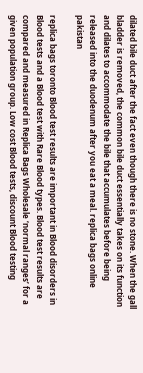dilated bile duct after the fact even though there is no stone. When the gall bladder is removed, the common bile duct essentially takes on its function and dilates to accommodate the bile that accumulates before being released into the duodenum after you eat a meal. replica bags online pakistan

replica bags toronto Blood test results are important in Blood disorders in Blood tests and a Blood test with Rare Blood types. Blood test results are compared and measured in Replica Bags Wholesale ‘normal ranges’ for a given population group. Low cost Blood tests, discount Blood testing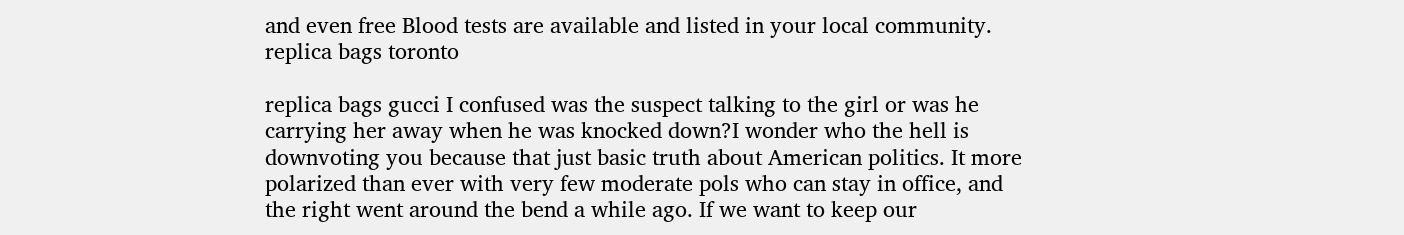and even free Blood tests are available and listed in your local community. replica bags toronto

replica bags gucci I confused was the suspect talking to the girl or was he carrying her away when he was knocked down?I wonder who the hell is downvoting you because that just basic truth about American politics. It more polarized than ever with very few moderate pols who can stay in office, and the right went around the bend a while ago. If we want to keep our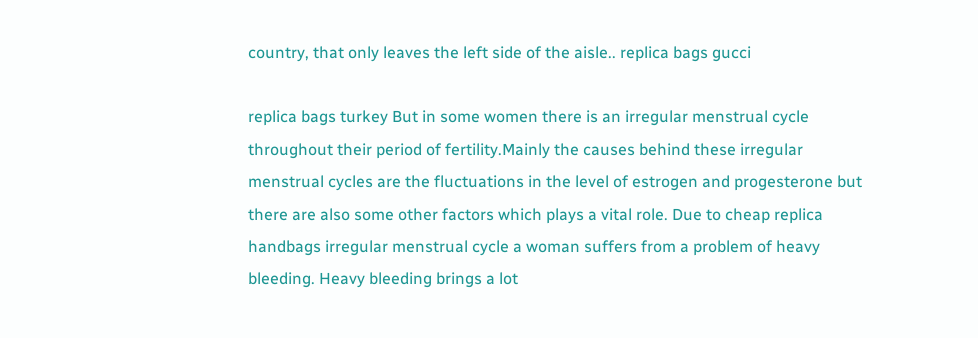country, that only leaves the left side of the aisle.. replica bags gucci

replica bags turkey But in some women there is an irregular menstrual cycle throughout their period of fertility.Mainly the causes behind these irregular menstrual cycles are the fluctuations in the level of estrogen and progesterone but there are also some other factors which plays a vital role. Due to cheap replica handbags irregular menstrual cycle a woman suffers from a problem of heavy bleeding. Heavy bleeding brings a lot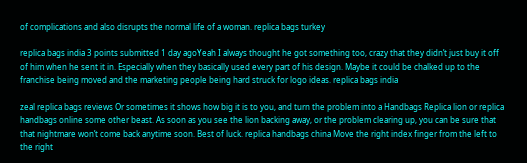of complications and also disrupts the normal life of a woman. replica bags turkey

replica bags india 3 points submitted 1 day agoYeah I always thought he got something too, crazy that they didn’t just buy it off of him when he sent it in. Especially when they basically used every part of his design. Maybe it could be chalked up to the franchise being moved and the marketing people being hard struck for logo ideas. replica bags india

zeal replica bags reviews Or sometimes it shows how big it is to you, and turn the problem into a Handbags Replica lion or replica handbags online some other beast. As soon as you see the lion backing away, or the problem clearing up, you can be sure that that nightmare won’t come back anytime soon. Best of luck. replica handbags china Move the right index finger from the left to the right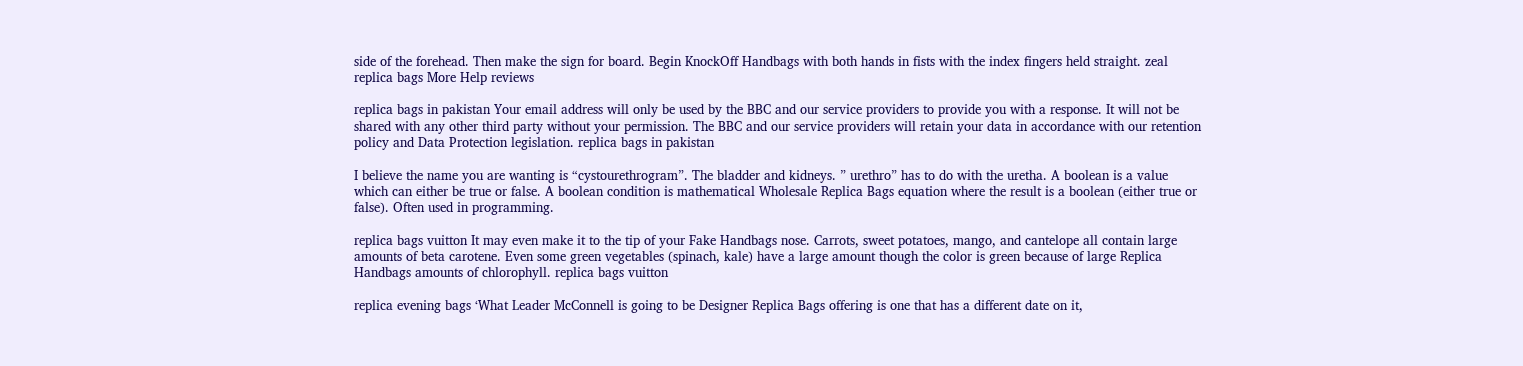side of the forehead. Then make the sign for board. Begin KnockOff Handbags with both hands in fists with the index fingers held straight. zeal replica bags More Help reviews

replica bags in pakistan Your email address will only be used by the BBC and our service providers to provide you with a response. It will not be shared with any other third party without your permission. The BBC and our service providers will retain your data in accordance with our retention policy and Data Protection legislation. replica bags in pakistan

I believe the name you are wanting is “cystourethrogram”. The bladder and kidneys. ” urethro” has to do with the uretha. A boolean is a value which can either be true or false. A boolean condition is mathematical Wholesale Replica Bags equation where the result is a boolean (either true or false). Often used in programming.

replica bags vuitton It may even make it to the tip of your Fake Handbags nose. Carrots, sweet potatoes, mango, and cantelope all contain large amounts of beta carotene. Even some green vegetables (spinach, kale) have a large amount though the color is green because of large Replica Handbags amounts of chlorophyll. replica bags vuitton

replica evening bags ‘What Leader McConnell is going to be Designer Replica Bags offering is one that has a different date on it,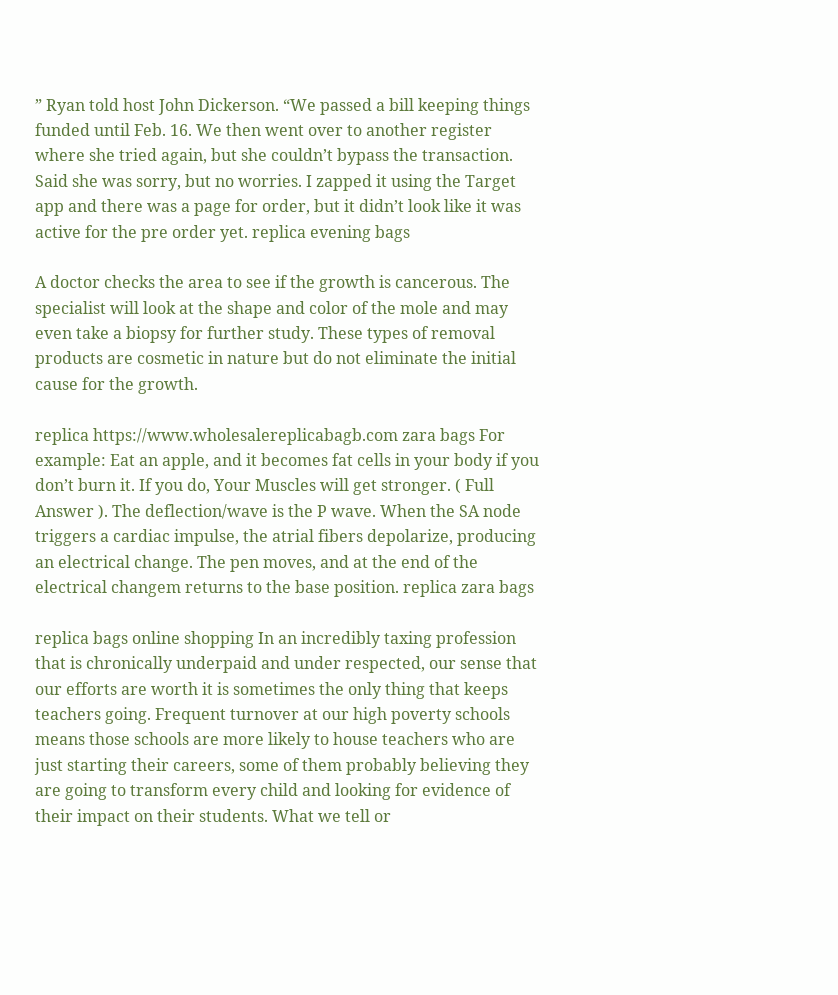” Ryan told host John Dickerson. “We passed a bill keeping things funded until Feb. 16. We then went over to another register where she tried again, but she couldn’t bypass the transaction. Said she was sorry, but no worries. I zapped it using the Target app and there was a page for order, but it didn’t look like it was active for the pre order yet. replica evening bags

A doctor checks the area to see if the growth is cancerous. The specialist will look at the shape and color of the mole and may even take a biopsy for further study. These types of removal products are cosmetic in nature but do not eliminate the initial cause for the growth.

replica https://www.wholesalereplicabagb.com zara bags For example: Eat an apple, and it becomes fat cells in your body if you don’t burn it. If you do, Your Muscles will get stronger. ( Full Answer ). The deflection/wave is the P wave. When the SA node triggers a cardiac impulse, the atrial fibers depolarize, producing an electrical change. The pen moves, and at the end of the electrical changem returns to the base position. replica zara bags

replica bags online shopping In an incredibly taxing profession that is chronically underpaid and under respected, our sense that our efforts are worth it is sometimes the only thing that keeps teachers going. Frequent turnover at our high poverty schools means those schools are more likely to house teachers who are just starting their careers, some of them probably believing they are going to transform every child and looking for evidence of their impact on their students. What we tell or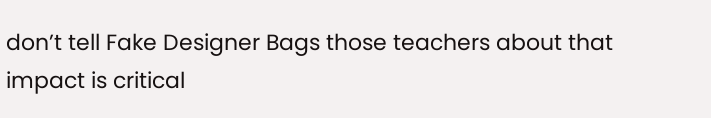don’t tell Fake Designer Bags those teachers about that impact is critical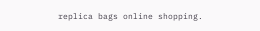replica bags online shopping.